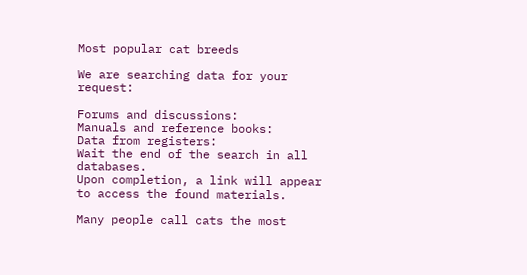Most popular cat breeds

We are searching data for your request:

Forums and discussions:
Manuals and reference books:
Data from registers:
Wait the end of the search in all databases.
Upon completion, a link will appear to access the found materials.

Many people call cats the most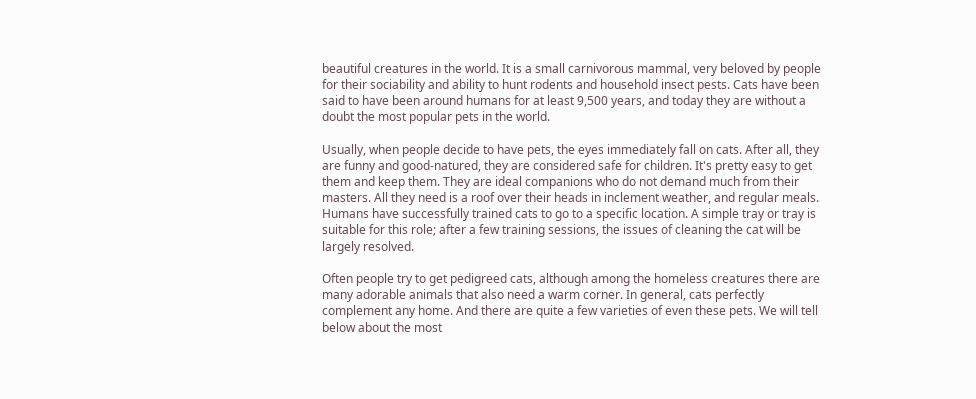beautiful creatures in the world. It is a small carnivorous mammal, very beloved by people for their sociability and ability to hunt rodents and household insect pests. Cats have been said to have been around humans for at least 9,500 years, and today they are without a doubt the most popular pets in the world.

Usually, when people decide to have pets, the eyes immediately fall on cats. After all, they are funny and good-natured, they are considered safe for children. It's pretty easy to get them and keep them. They are ideal companions who do not demand much from their masters. All they need is a roof over their heads in inclement weather, and regular meals. Humans have successfully trained cats to go to a specific location. A simple tray or tray is suitable for this role; after a few training sessions, the issues of cleaning the cat will be largely resolved.

Often people try to get pedigreed cats, although among the homeless creatures there are many adorable animals that also need a warm corner. In general, cats perfectly complement any home. And there are quite a few varieties of even these pets. We will tell below about the most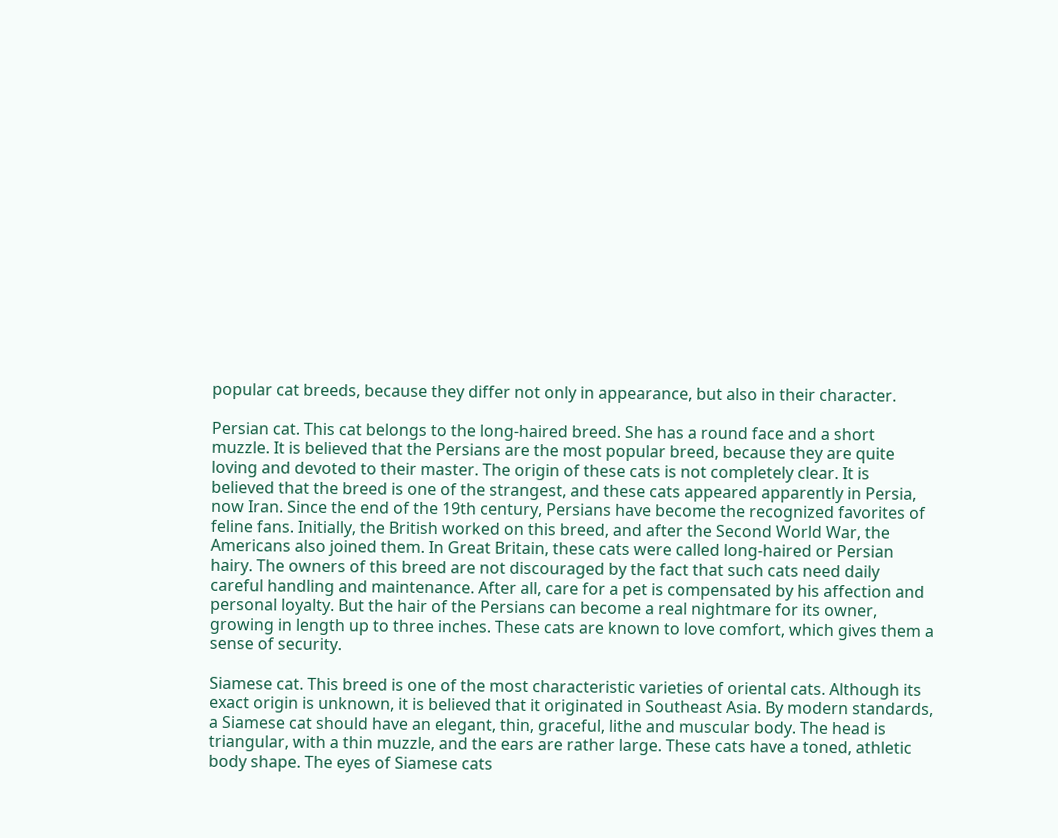popular cat breeds, because they differ not only in appearance, but also in their character.

Persian cat. This cat belongs to the long-haired breed. She has a round face and a short muzzle. It is believed that the Persians are the most popular breed, because they are quite loving and devoted to their master. The origin of these cats is not completely clear. It is believed that the breed is one of the strangest, and these cats appeared apparently in Persia, now Iran. Since the end of the 19th century, Persians have become the recognized favorites of feline fans. Initially, the British worked on this breed, and after the Second World War, the Americans also joined them. In Great Britain, these cats were called long-haired or Persian hairy. The owners of this breed are not discouraged by the fact that such cats need daily careful handling and maintenance. After all, care for a pet is compensated by his affection and personal loyalty. But the hair of the Persians can become a real nightmare for its owner, growing in length up to three inches. These cats are known to love comfort, which gives them a sense of security.

Siamese cat. This breed is one of the most characteristic varieties of oriental cats. Although its exact origin is unknown, it is believed that it originated in Southeast Asia. By modern standards, a Siamese cat should have an elegant, thin, graceful, lithe and muscular body. The head is triangular, with a thin muzzle, and the ears are rather large. These cats have a toned, athletic body shape. The eyes of Siamese cats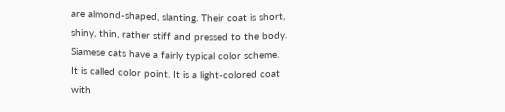are almond-shaped, slanting. Their coat is short, shiny, thin, rather stiff and pressed to the body. Siamese cats have a fairly typical color scheme. It is called color point. It is a light-colored coat with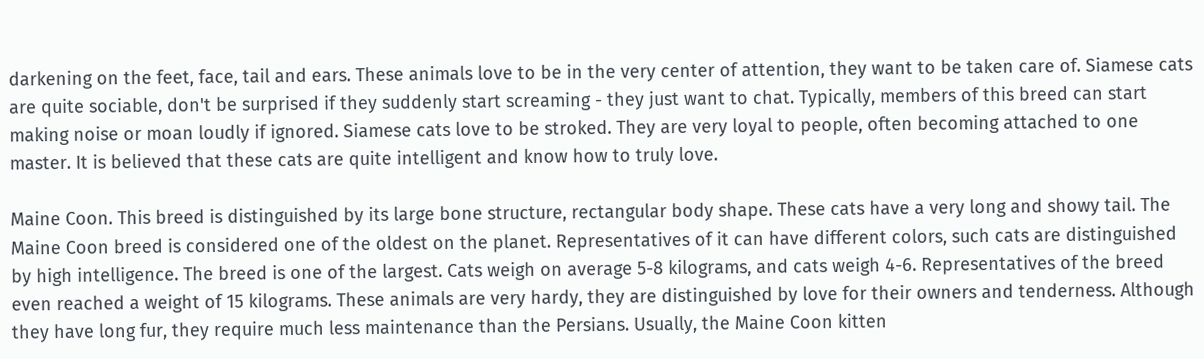darkening on the feet, face, tail and ears. These animals love to be in the very center of attention, they want to be taken care of. Siamese cats are quite sociable, don't be surprised if they suddenly start screaming - they just want to chat. Typically, members of this breed can start making noise or moan loudly if ignored. Siamese cats love to be stroked. They are very loyal to people, often becoming attached to one master. It is believed that these cats are quite intelligent and know how to truly love.

Maine Coon. This breed is distinguished by its large bone structure, rectangular body shape. These cats have a very long and showy tail. The Maine Coon breed is considered one of the oldest on the planet. Representatives of it can have different colors, such cats are distinguished by high intelligence. The breed is one of the largest. Cats weigh on average 5-8 kilograms, and cats weigh 4-6. Representatives of the breed even reached a weight of 15 kilograms. These animals are very hardy, they are distinguished by love for their owners and tenderness. Although they have long fur, they require much less maintenance than the Persians. Usually, the Maine Coon kitten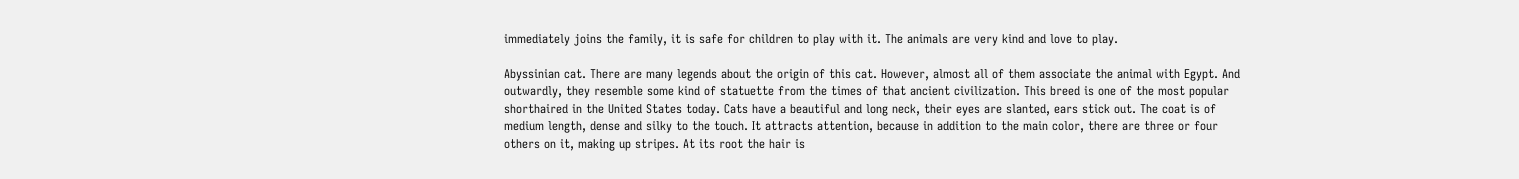immediately joins the family, it is safe for children to play with it. The animals are very kind and love to play.

Abyssinian cat. There are many legends about the origin of this cat. However, almost all of them associate the animal with Egypt. And outwardly, they resemble some kind of statuette from the times of that ancient civilization. This breed is one of the most popular shorthaired in the United States today. Cats have a beautiful and long neck, their eyes are slanted, ears stick out. The coat is of medium length, dense and silky to the touch. It attracts attention, because in addition to the main color, there are three or four others on it, making up stripes. At its root the hair is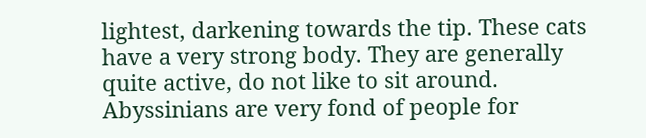lightest, darkening towards the tip. These cats have a very strong body. They are generally quite active, do not like to sit around. Abyssinians are very fond of people for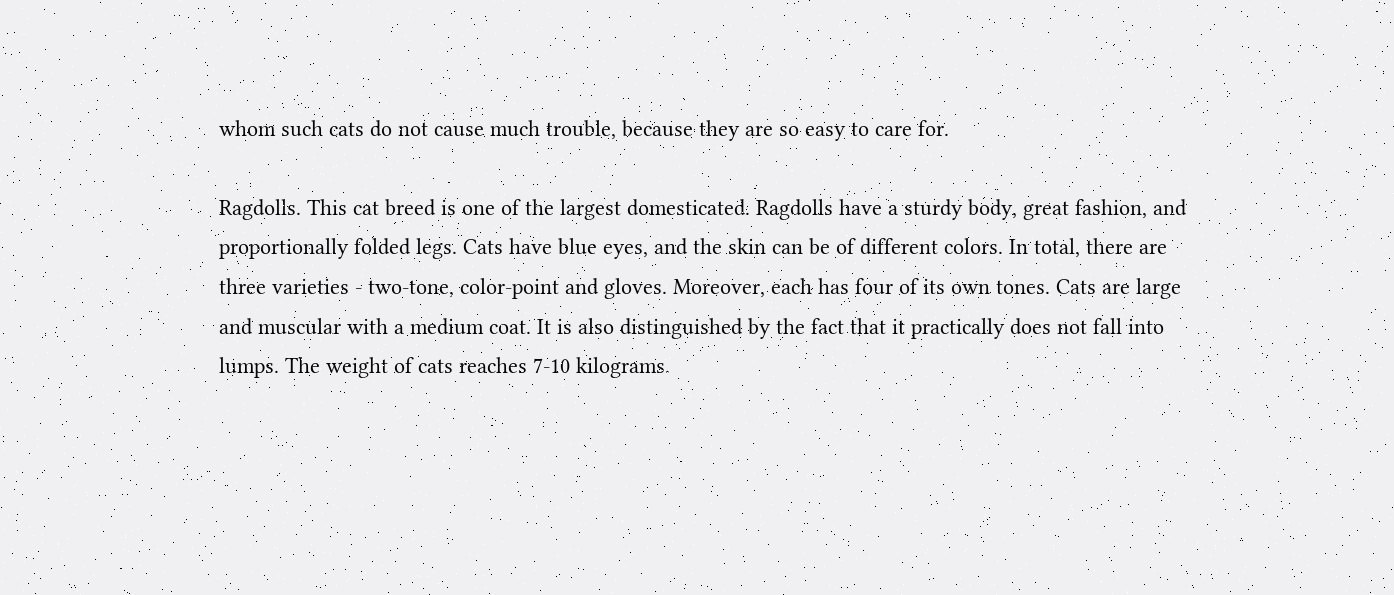whom such cats do not cause much trouble, because they are so easy to care for.

Ragdolls. This cat breed is one of the largest domesticated. Ragdolls have a sturdy body, great fashion, and proportionally folded legs. Cats have blue eyes, and the skin can be of different colors. In total, there are three varieties - two-tone, color-point and gloves. Moreover, each has four of its own tones. Cats are large and muscular with a medium coat. It is also distinguished by the fact that it practically does not fall into lumps. The weight of cats reaches 7-10 kilograms.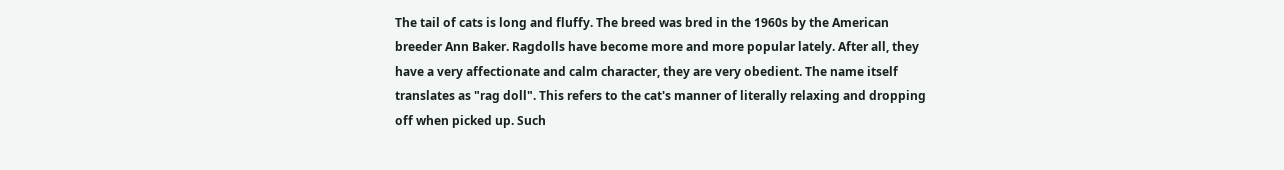The tail of cats is long and fluffy. The breed was bred in the 1960s by the American breeder Ann Baker. Ragdolls have become more and more popular lately. After all, they have a very affectionate and calm character, they are very obedient. The name itself translates as "rag doll". This refers to the cat's manner of literally relaxing and dropping off when picked up. Such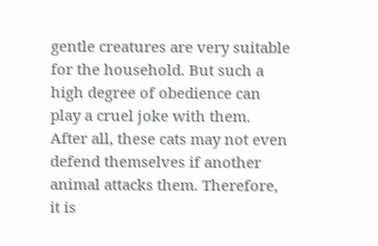gentle creatures are very suitable for the household. But such a high degree of obedience can play a cruel joke with them. After all, these cats may not even defend themselves if another animal attacks them. Therefore, it is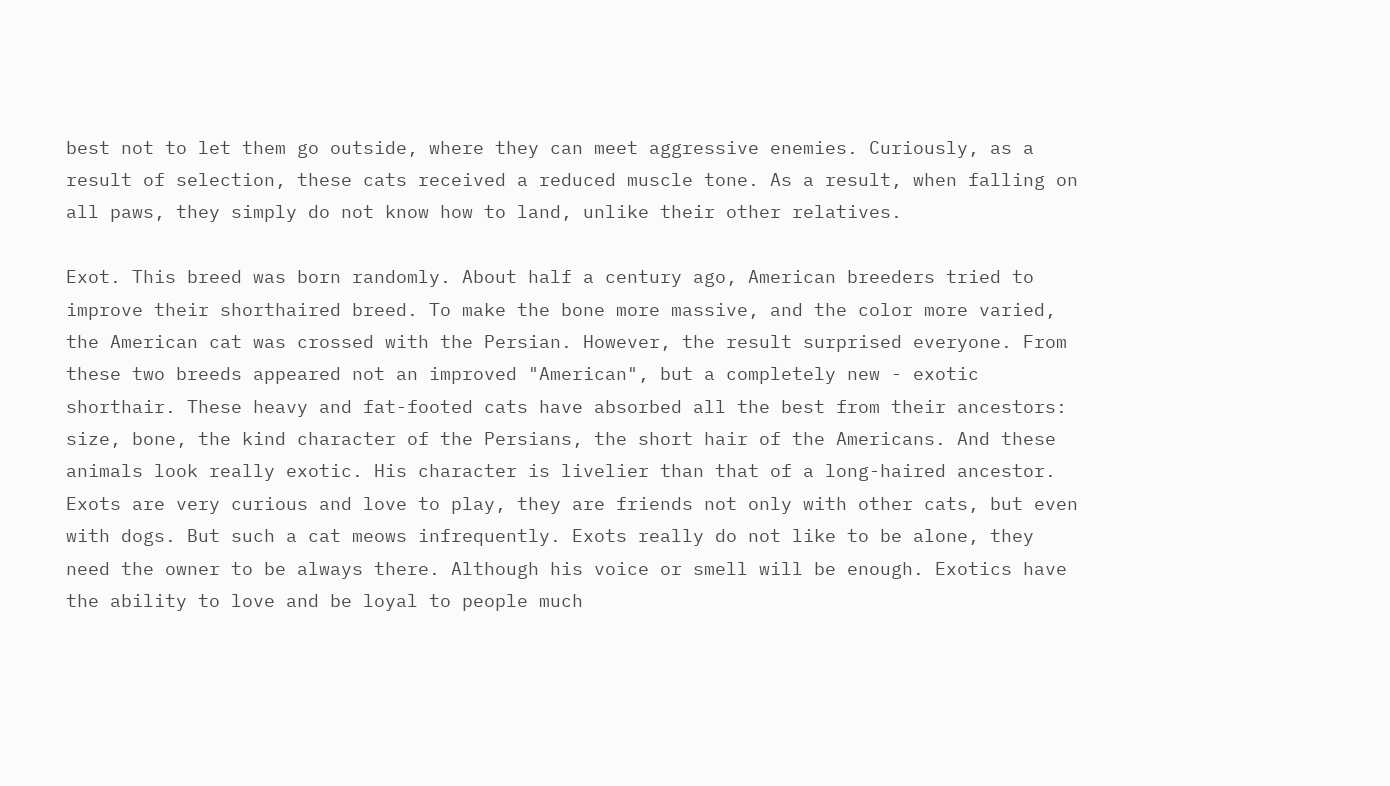best not to let them go outside, where they can meet aggressive enemies. Curiously, as a result of selection, these cats received a reduced muscle tone. As a result, when falling on all paws, they simply do not know how to land, unlike their other relatives.

Exot. This breed was born randomly. About half a century ago, American breeders tried to improve their shorthaired breed. To make the bone more massive, and the color more varied, the American cat was crossed with the Persian. However, the result surprised everyone. From these two breeds appeared not an improved "American", but a completely new - exotic shorthair. These heavy and fat-footed cats have absorbed all the best from their ancestors: size, bone, the kind character of the Persians, the short hair of the Americans. And these animals look really exotic. His character is livelier than that of a long-haired ancestor. Exots are very curious and love to play, they are friends not only with other cats, but even with dogs. But such a cat meows infrequently. Exots really do not like to be alone, they need the owner to be always there. Although his voice or smell will be enough. Exotics have the ability to love and be loyal to people much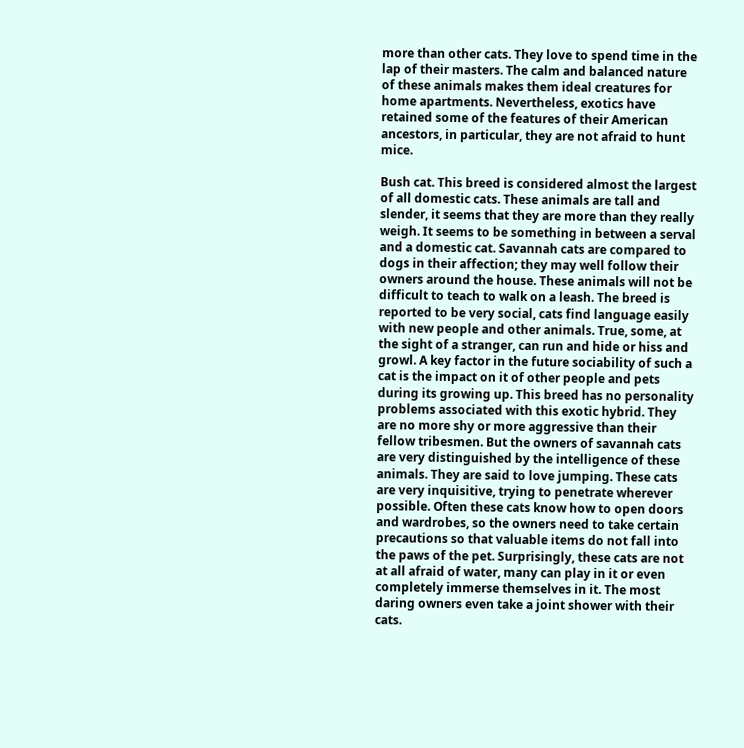more than other cats. They love to spend time in the lap of their masters. The calm and balanced nature of these animals makes them ideal creatures for home apartments. Nevertheless, exotics have retained some of the features of their American ancestors, in particular, they are not afraid to hunt mice.

Bush cat. This breed is considered almost the largest of all domestic cats. These animals are tall and slender, it seems that they are more than they really weigh. It seems to be something in between a serval and a domestic cat. Savannah cats are compared to dogs in their affection; they may well follow their owners around the house. These animals will not be difficult to teach to walk on a leash. The breed is reported to be very social, cats find language easily with new people and other animals. True, some, at the sight of a stranger, can run and hide or hiss and growl. A key factor in the future sociability of such a cat is the impact on it of other people and pets during its growing up. This breed has no personality problems associated with this exotic hybrid. They are no more shy or more aggressive than their fellow tribesmen. But the owners of savannah cats are very distinguished by the intelligence of these animals. They are said to love jumping. These cats are very inquisitive, trying to penetrate wherever possible. Often these cats know how to open doors and wardrobes, so the owners need to take certain precautions so that valuable items do not fall into the paws of the pet. Surprisingly, these cats are not at all afraid of water, many can play in it or even completely immerse themselves in it. The most daring owners even take a joint shower with their cats.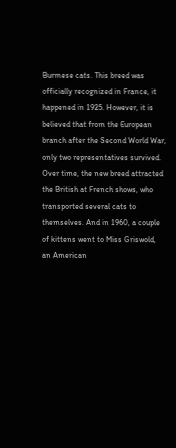Burmese cats. This breed was officially recognized in France, it happened in 1925. However, it is believed that from the European branch after the Second World War, only two representatives survived. Over time, the new breed attracted the British at French shows, who transported several cats to themselves. And in 1960, a couple of kittens went to Miss Griswold, an American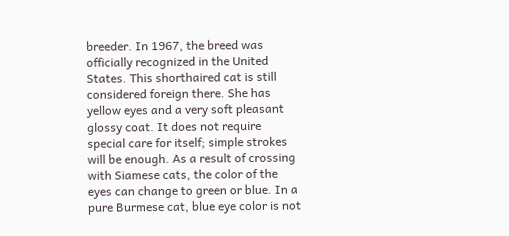breeder. In 1967, the breed was officially recognized in the United States. This shorthaired cat is still considered foreign there. She has yellow eyes and a very soft pleasant glossy coat. It does not require special care for itself; simple strokes will be enough. As a result of crossing with Siamese cats, the color of the eyes can change to green or blue. In a pure Burmese cat, blue eye color is not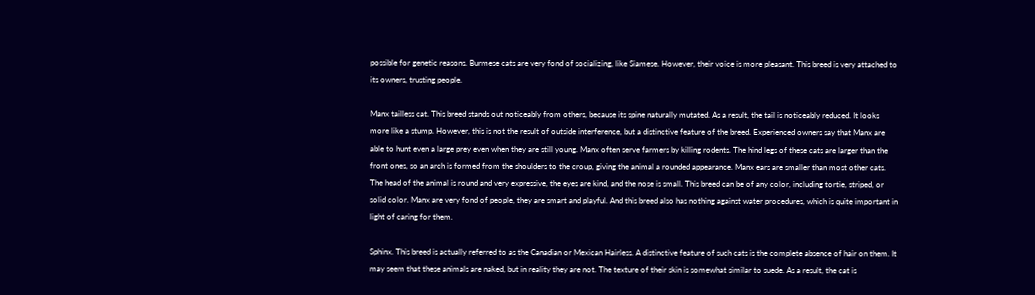possible for genetic reasons. Burmese cats are very fond of socializing, like Siamese. However, their voice is more pleasant. This breed is very attached to its owners, trusting people.

Manx tailless cat. This breed stands out noticeably from others, because its spine naturally mutated. As a result, the tail is noticeably reduced. It looks more like a stump. However, this is not the result of outside interference, but a distinctive feature of the breed. Experienced owners say that Manx are able to hunt even a large prey even when they are still young. Manx often serve farmers by killing rodents. The hind legs of these cats are larger than the front ones, so an arch is formed from the shoulders to the croup, giving the animal a rounded appearance. Manx ears are smaller than most other cats. The head of the animal is round and very expressive, the eyes are kind, and the nose is small. This breed can be of any color, including tortie, striped, or solid color. Manx are very fond of people, they are smart and playful. And this breed also has nothing against water procedures, which is quite important in light of caring for them.

Sphinx. This breed is actually referred to as the Canadian or Mexican Hairless. A distinctive feature of such cats is the complete absence of hair on them. It may seem that these animals are naked, but in reality they are not. The texture of their skin is somewhat similar to suede. As a result, the cat is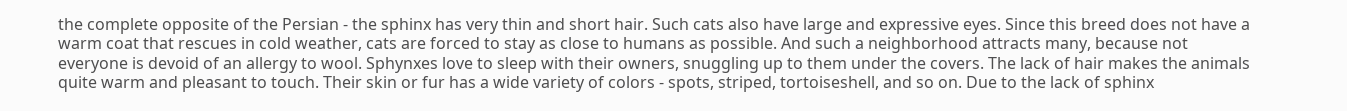the complete opposite of the Persian - the sphinx has very thin and short hair. Such cats also have large and expressive eyes. Since this breed does not have a warm coat that rescues in cold weather, cats are forced to stay as close to humans as possible. And such a neighborhood attracts many, because not everyone is devoid of an allergy to wool. Sphynxes love to sleep with their owners, snuggling up to them under the covers. The lack of hair makes the animals quite warm and pleasant to touch. Their skin or fur has a wide variety of colors - spots, striped, tortoiseshell, and so on. Due to the lack of sphinx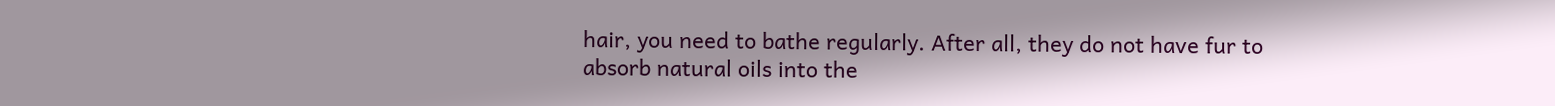hair, you need to bathe regularly. After all, they do not have fur to absorb natural oils into the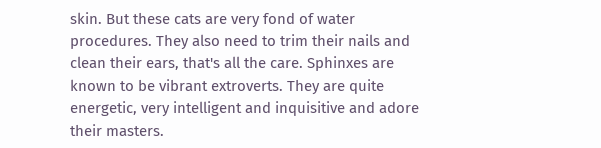skin. But these cats are very fond of water procedures. They also need to trim their nails and clean their ears, that's all the care. Sphinxes are known to be vibrant extroverts. They are quite energetic, very intelligent and inquisitive and adore their masters.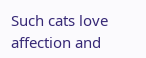Such cats love affection and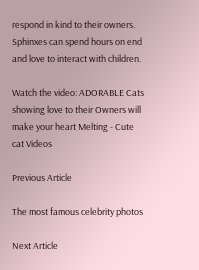respond in kind to their owners. Sphinxes can spend hours on end and love to interact with children.

Watch the video: ADORABLE Cats showing love to their Owners will make your heart Melting - Cute cat Videos

Previous Article

The most famous celebrity photos

Next Article